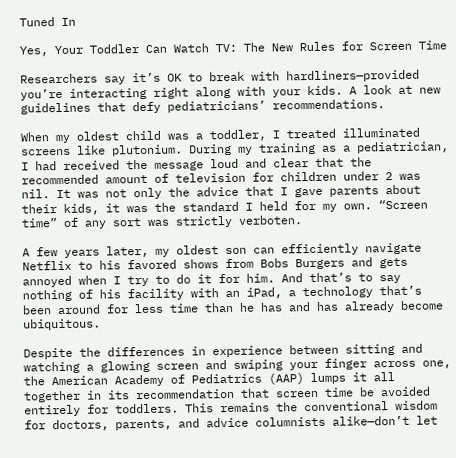Tuned In

Yes, Your Toddler Can Watch TV: The New Rules for Screen Time

Researchers say it’s OK to break with hardliners—provided you’re interacting right along with your kids. A look at new guidelines that defy pediatricians’ recommendations.

When my oldest child was a toddler, I treated illuminated screens like plutonium. During my training as a pediatrician, I had received the message loud and clear that the recommended amount of television for children under 2 was nil. It was not only the advice that I gave parents about their kids, it was the standard I held for my own. “Screen time” of any sort was strictly verboten.

A few years later, my oldest son can efficiently navigate Netflix to his favored shows from Bobs Burgers and gets annoyed when I try to do it for him. And that’s to say nothing of his facility with an iPad, a technology that’s been around for less time than he has and has already become ubiquitous.

Despite the differences in experience between sitting and watching a glowing screen and swiping your finger across one, the American Academy of Pediatrics (AAP) lumps it all together in its recommendation that screen time be avoided entirely for toddlers. This remains the conventional wisdom for doctors, parents, and advice columnists alike—don’t let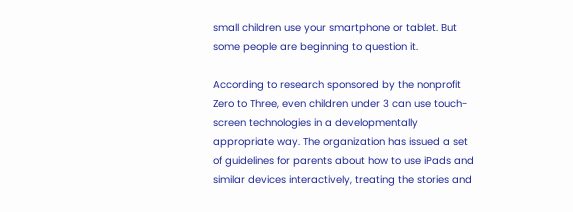small children use your smartphone or tablet. But some people are beginning to question it.

According to research sponsored by the nonprofit Zero to Three, even children under 3 can use touch-screen technologies in a developmentally appropriate way. The organization has issued a set of guidelines for parents about how to use iPads and similar devices interactively, treating the stories and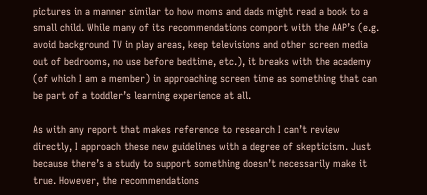pictures in a manner similar to how moms and dads might read a book to a small child. While many of its recommendations comport with the AAP’s (e.g. avoid background TV in play areas, keep televisions and other screen media out of bedrooms, no use before bedtime, etc.), it breaks with the academy (of which I am a member) in approaching screen time as something that can be part of a toddler’s learning experience at all.

As with any report that makes reference to research I can’t review directly, I approach these new guidelines with a degree of skepticism. Just because there’s a study to support something doesn’t necessarily make it true. However, the recommendations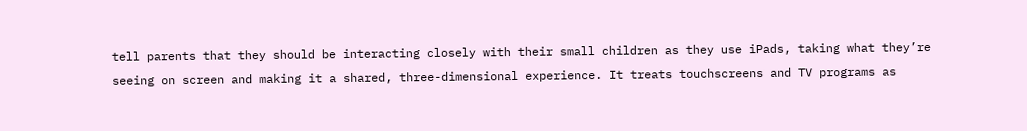tell parents that they should be interacting closely with their small children as they use iPads, taking what they’re seeing on screen and making it a shared, three-dimensional experience. It treats touchscreens and TV programs as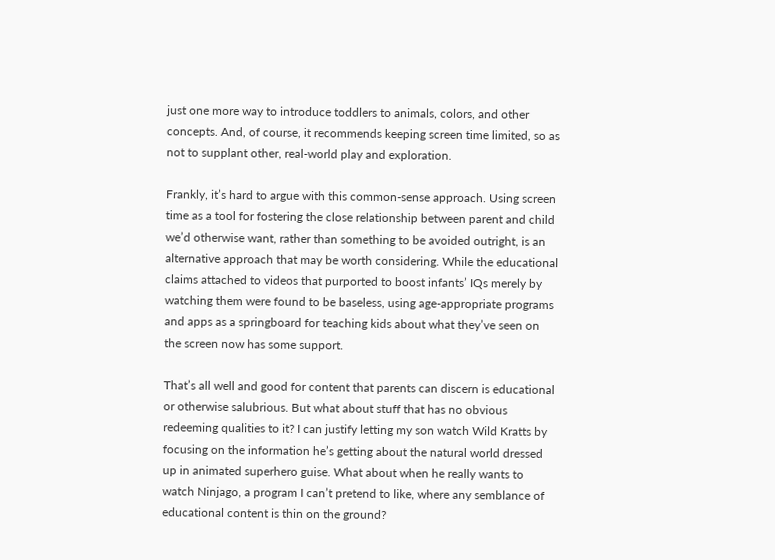just one more way to introduce toddlers to animals, colors, and other concepts. And, of course, it recommends keeping screen time limited, so as not to supplant other, real-world play and exploration.

Frankly, it’s hard to argue with this common-sense approach. Using screen time as a tool for fostering the close relationship between parent and child we’d otherwise want, rather than something to be avoided outright, is an alternative approach that may be worth considering. While the educational claims attached to videos that purported to boost infants’ IQs merely by watching them were found to be baseless, using age-appropriate programs and apps as a springboard for teaching kids about what they’ve seen on the screen now has some support.

That’s all well and good for content that parents can discern is educational or otherwise salubrious. But what about stuff that has no obvious redeeming qualities to it? I can justify letting my son watch Wild Kratts by focusing on the information he’s getting about the natural world dressed up in animated superhero guise. What about when he really wants to watch Ninjago, a program I can’t pretend to like, where any semblance of educational content is thin on the ground?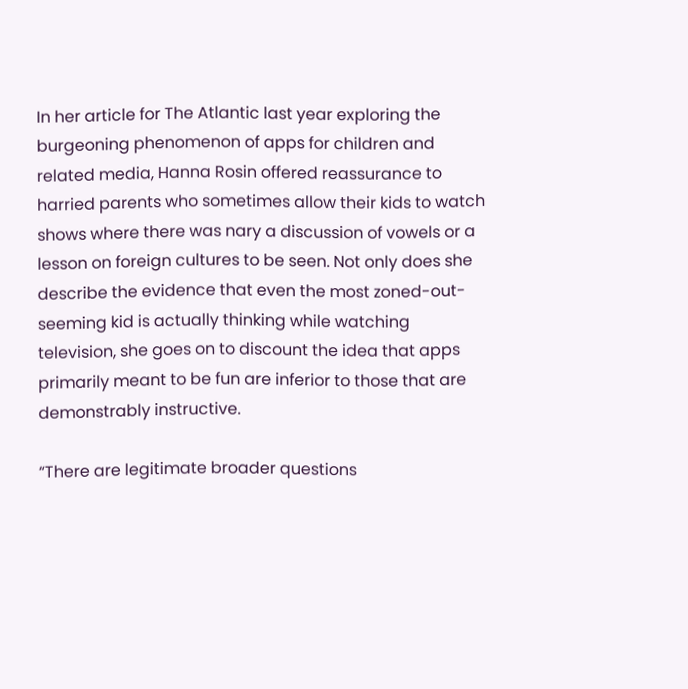In her article for The Atlantic last year exploring the burgeoning phenomenon of apps for children and related media, Hanna Rosin offered reassurance to harried parents who sometimes allow their kids to watch shows where there was nary a discussion of vowels or a lesson on foreign cultures to be seen. Not only does she describe the evidence that even the most zoned-out-seeming kid is actually thinking while watching television, she goes on to discount the idea that apps primarily meant to be fun are inferior to those that are demonstrably instructive.

“There are legitimate broader questions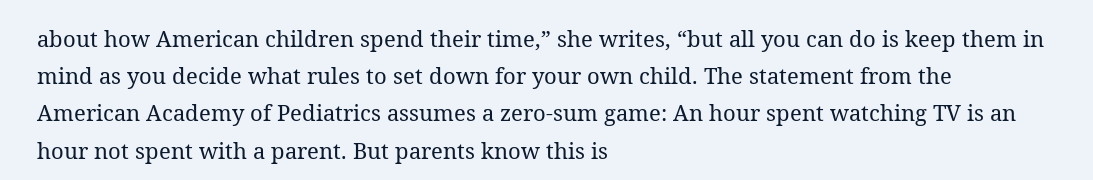about how American children spend their time,” she writes, “but all you can do is keep them in mind as you decide what rules to set down for your own child. The statement from the American Academy of Pediatrics assumes a zero-sum game: An hour spent watching TV is an hour not spent with a parent. But parents know this is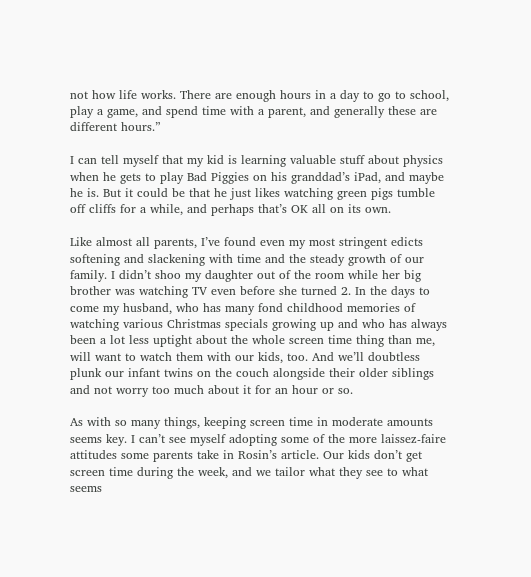not how life works. There are enough hours in a day to go to school, play a game, and spend time with a parent, and generally these are different hours.”

I can tell myself that my kid is learning valuable stuff about physics when he gets to play Bad Piggies on his granddad’s iPad, and maybe he is. But it could be that he just likes watching green pigs tumble off cliffs for a while, and perhaps that’s OK all on its own.

Like almost all parents, I’ve found even my most stringent edicts softening and slackening with time and the steady growth of our family. I didn’t shoo my daughter out of the room while her big brother was watching TV even before she turned 2. In the days to come my husband, who has many fond childhood memories of watching various Christmas specials growing up and who has always been a lot less uptight about the whole screen time thing than me, will want to watch them with our kids, too. And we’ll doubtless plunk our infant twins on the couch alongside their older siblings and not worry too much about it for an hour or so.

As with so many things, keeping screen time in moderate amounts seems key. I can’t see myself adopting some of the more laissez-faire attitudes some parents take in Rosin’s article. Our kids don’t get screen time during the week, and we tailor what they see to what seems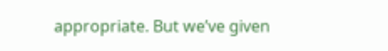appropriate. But we’ve given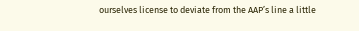ourselves license to deviate from the AAP’s line a little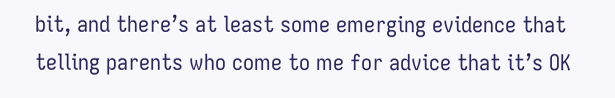bit, and there’s at least some emerging evidence that telling parents who come to me for advice that it’s OK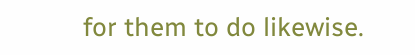for them to do likewise.